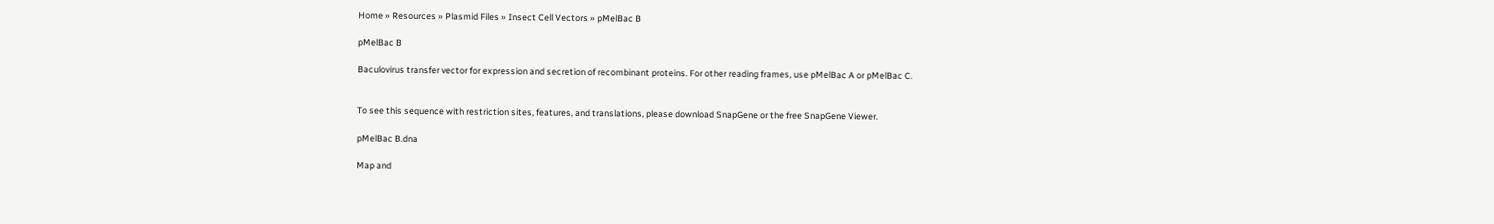Home » Resources » Plasmid Files » Insect Cell Vectors » pMelBac B

pMelBac B

Baculovirus transfer vector for expression and secretion of recombinant proteins. For other reading frames, use pMelBac A or pMelBac C.


To see this sequence with restriction sites, features, and translations, please download SnapGene or the free SnapGene Viewer.

pMelBac B.dna

Map and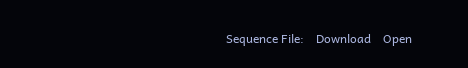Sequence File:    Download    Open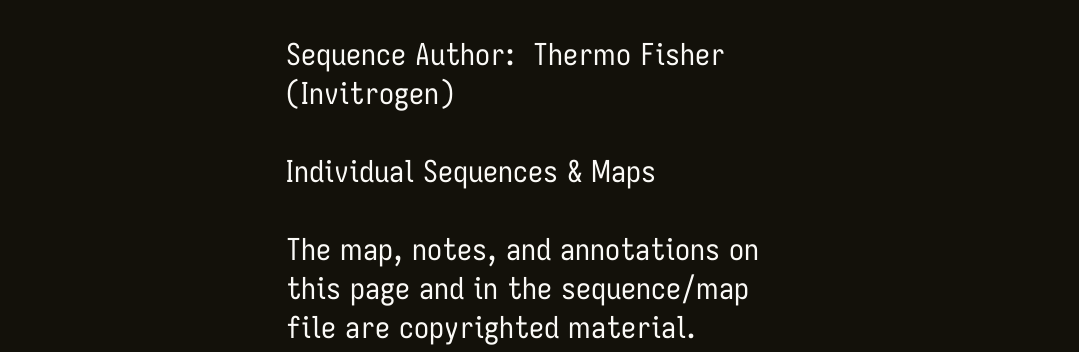Sequence Author:  Thermo Fisher (Invitrogen)

Individual Sequences & Maps

The map, notes, and annotations on this page and in the sequence/map file are copyrighted material.